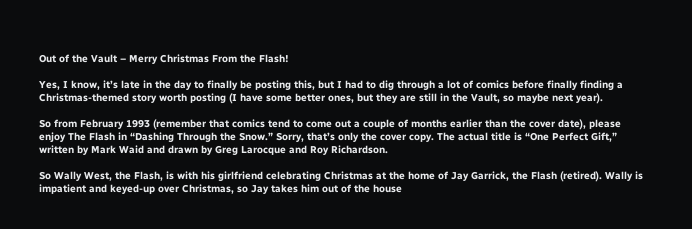Out of the Vault – Merry Christmas From the Flash!

Yes, I know, it’s late in the day to finally be posting this, but I had to dig through a lot of comics before finally finding a Christmas-themed story worth posting (I have some better ones, but they are still in the Vault, so maybe next year).

So from February 1993 (remember that comics tend to come out a couple of months earlier than the cover date), please enjoy The Flash in “Dashing Through the Snow.” Sorry, that’s only the cover copy. The actual title is “One Perfect Gift,” written by Mark Waid and drawn by Greg Larocque and Roy Richardson.

So Wally West, the Flash, is with his girlfriend celebrating Christmas at the home of Jay Garrick, the Flash (retired). Wally is impatient and keyed-up over Christmas, so Jay takes him out of the house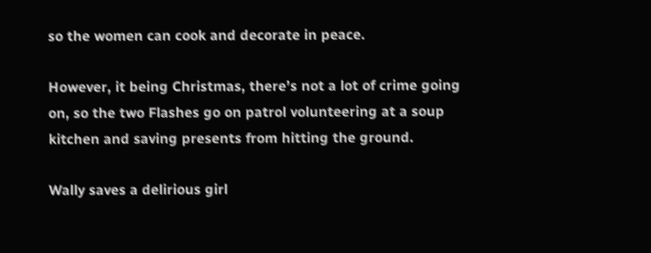so the women can cook and decorate in peace.

However, it being Christmas, there’s not a lot of crime going on, so the two Flashes go on patrol volunteering at a soup kitchen and saving presents from hitting the ground.

Wally saves a delirious girl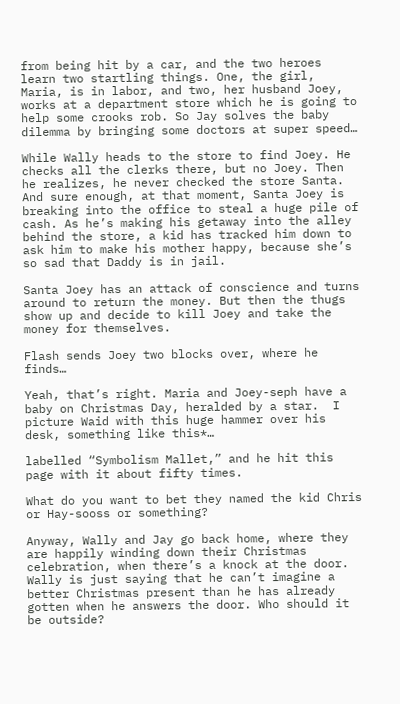from being hit by a car, and the two heroes learn two startling things. One, the girl, Maria, is in labor, and two, her husband Joey, works at a department store which he is going to help some crooks rob. So Jay solves the baby dilemma by bringing some doctors at super speed…

While Wally heads to the store to find Joey. He checks all the clerks there, but no Joey. Then he realizes, he never checked the store Santa. And sure enough, at that moment, Santa Joey is breaking into the office to steal a huge pile of cash. As he’s making his getaway into the alley behind the store, a kid has tracked him down to ask him to make his mother happy, because she’s so sad that Daddy is in jail.

Santa Joey has an attack of conscience and turns around to return the money. But then the thugs show up and decide to kill Joey and take the money for themselves.

Flash sends Joey two blocks over, where he finds…

Yeah, that’s right. Maria and Joey-seph have a baby on Christmas Day, heralded by a star.  I picture Waid with this huge hammer over his desk, something like this*…

labelled “Symbolism Mallet,” and he hit this page with it about fifty times.

What do you want to bet they named the kid Chris or Hay-sooss or something?

Anyway, Wally and Jay go back home, where they are happily winding down their Christmas celebration, when there’s a knock at the door. Wally is just saying that he can’t imagine a better Christmas present than he has already gotten when he answers the door. Who should it be outside?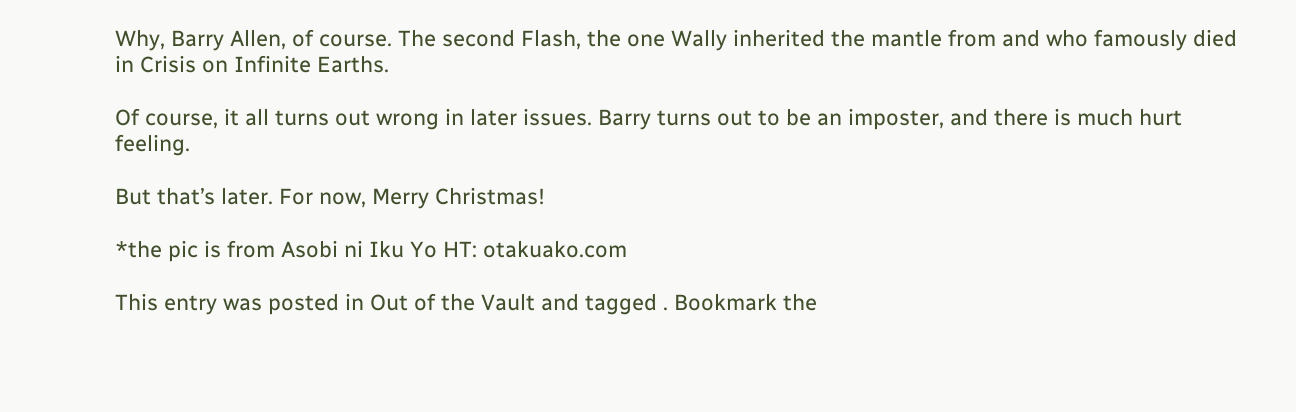Why, Barry Allen, of course. The second Flash, the one Wally inherited the mantle from and who famously died in Crisis on Infinite Earths.

Of course, it all turns out wrong in later issues. Barry turns out to be an imposter, and there is much hurt feeling.

But that’s later. For now, Merry Christmas!

*the pic is from Asobi ni Iku Yo HT: otakuako.com

This entry was posted in Out of the Vault and tagged . Bookmark the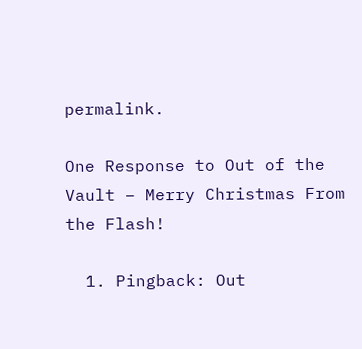permalink.

One Response to Out of the Vault – Merry Christmas From the Flash!

  1. Pingback: Out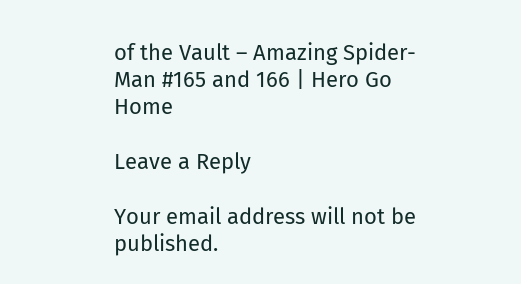of the Vault – Amazing Spider-Man #165 and 166 | Hero Go Home

Leave a Reply

Your email address will not be published.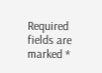Required fields are marked *